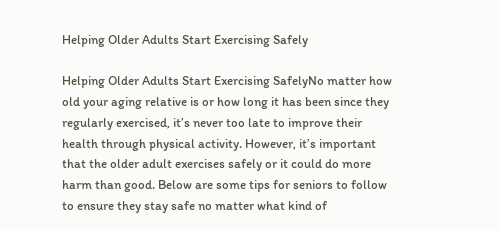Helping Older Adults Start Exercising Safely

Helping Older Adults Start Exercising SafelyNo matter how old your aging relative is or how long it has been since they regularly exercised, it’s never too late to improve their health through physical activity. However, it’s important that the older adult exercises safely or it could do more harm than good. Below are some tips for seniors to follow to ensure they stay safe no matter what kind of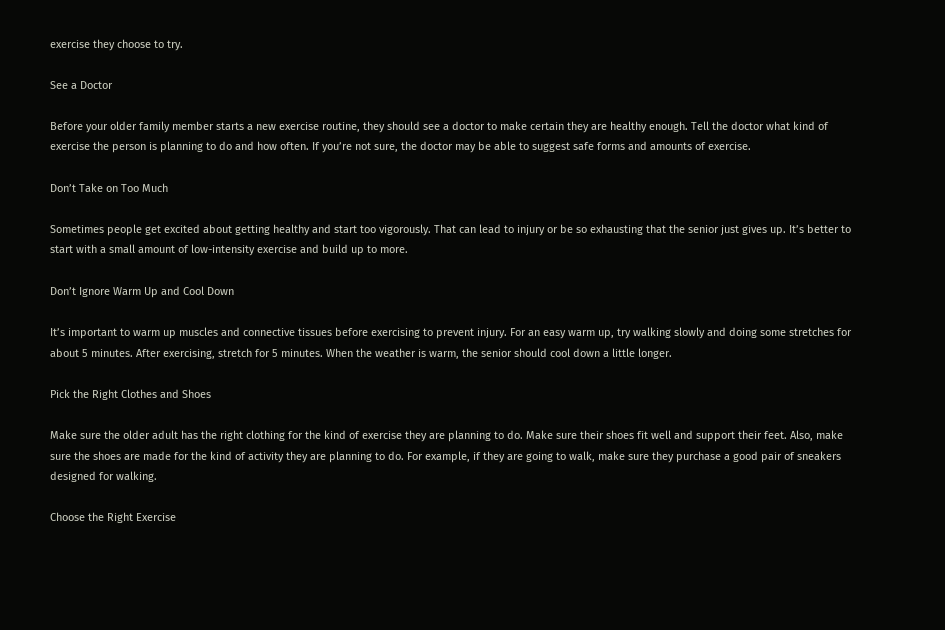exercise they choose to try.

See a Doctor

Before your older family member starts a new exercise routine, they should see a doctor to make certain they are healthy enough. Tell the doctor what kind of exercise the person is planning to do and how often. If you’re not sure, the doctor may be able to suggest safe forms and amounts of exercise.

Don’t Take on Too Much

Sometimes people get excited about getting healthy and start too vigorously. That can lead to injury or be so exhausting that the senior just gives up. It’s better to start with a small amount of low-intensity exercise and build up to more.

Don’t Ignore Warm Up and Cool Down

It’s important to warm up muscles and connective tissues before exercising to prevent injury. For an easy warm up, try walking slowly and doing some stretches for about 5 minutes. After exercising, stretch for 5 minutes. When the weather is warm, the senior should cool down a little longer.

Pick the Right Clothes and Shoes

Make sure the older adult has the right clothing for the kind of exercise they are planning to do. Make sure their shoes fit well and support their feet. Also, make sure the shoes are made for the kind of activity they are planning to do. For example, if they are going to walk, make sure they purchase a good pair of sneakers designed for walking.

Choose the Right Exercise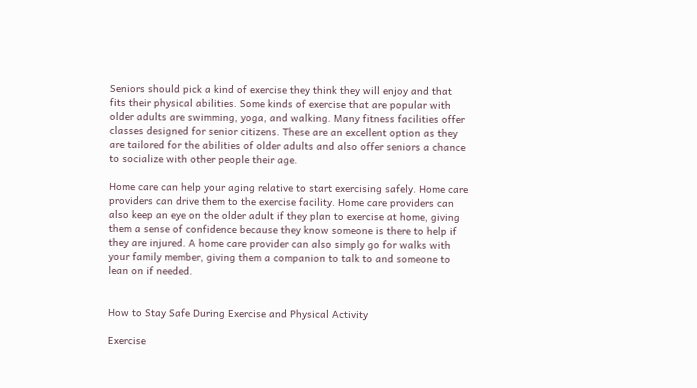Seniors should pick a kind of exercise they think they will enjoy and that fits their physical abilities. Some kinds of exercise that are popular with older adults are swimming, yoga, and walking. Many fitness facilities offer classes designed for senior citizens. These are an excellent option as they are tailored for the abilities of older adults and also offer seniors a chance to socialize with other people their age.

Home care can help your aging relative to start exercising safely. Home care providers can drive them to the exercise facility. Home care providers can also keep an eye on the older adult if they plan to exercise at home, giving them a sense of confidence because they know someone is there to help if they are injured. A home care provider can also simply go for walks with your family member, giving them a companion to talk to and someone to lean on if needed.


How to Stay Safe During Exercise and Physical Activity

Exercise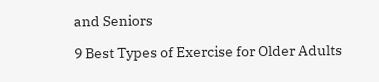and Seniors

9 Best Types of Exercise for Older Adults